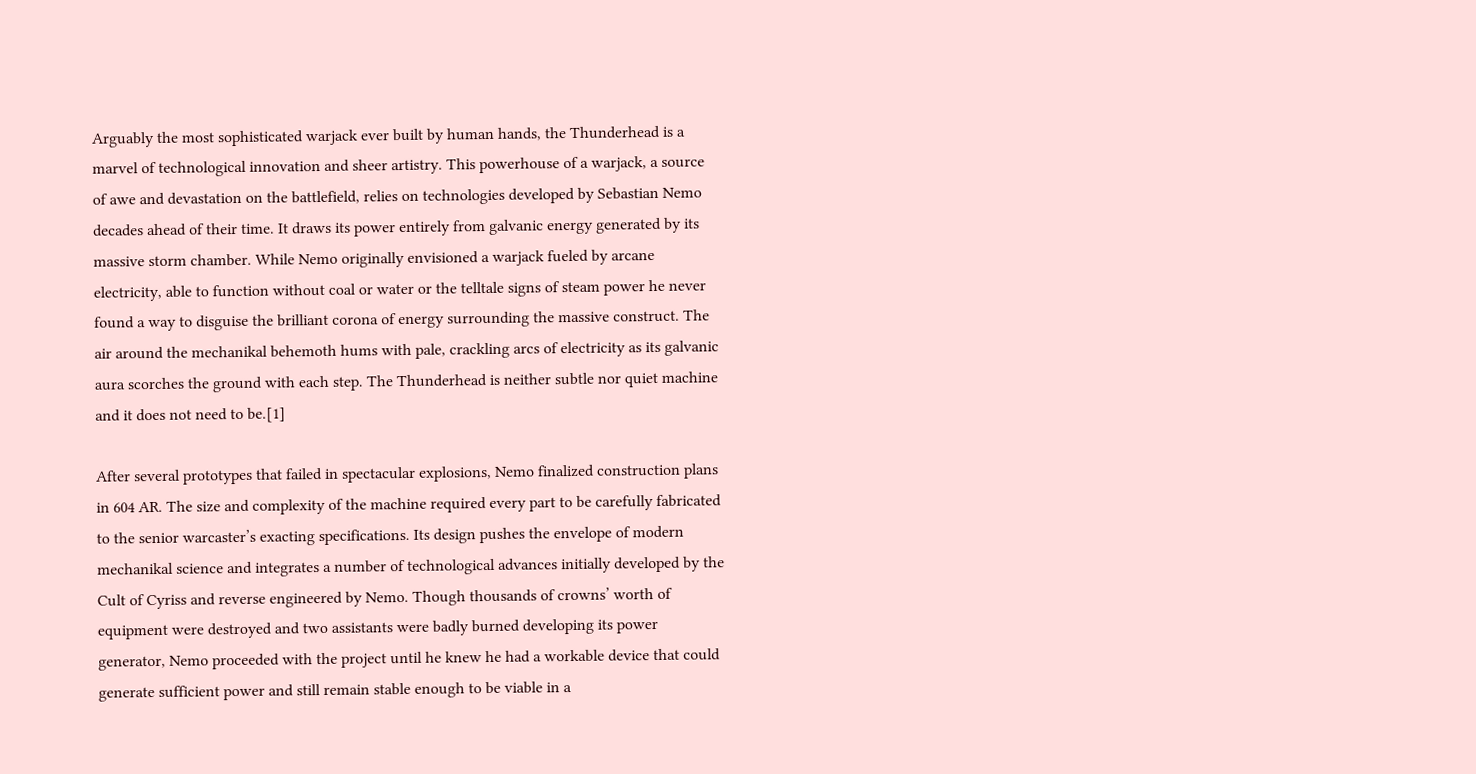Arguably the most sophisticated warjack ever built by human hands, the Thunderhead is a marvel of technological innovation and sheer artistry. This powerhouse of a warjack, a source of awe and devastation on the battlefield, relies on technologies developed by Sebastian Nemo decades ahead of their time. It draws its power entirely from galvanic energy generated by its massive storm chamber. While Nemo originally envisioned a warjack fueled by arcane electricity, able to function without coal or water or the telltale signs of steam power he never found a way to disguise the brilliant corona of energy surrounding the massive construct. The air around the mechanikal behemoth hums with pale, crackling arcs of electricity as its galvanic aura scorches the ground with each step. The Thunderhead is neither subtle nor quiet machine and it does not need to be.[1]

After several prototypes that failed in spectacular explosions, Nemo finalized construction plans in 604 AR. The size and complexity of the machine required every part to be carefully fabricated to the senior warcaster’s exacting specifications. Its design pushes the envelope of modern mechanikal science and integrates a number of technological advances initially developed by the Cult of Cyriss and reverse engineered by Nemo. Though thousands of crowns’ worth of equipment were destroyed and two assistants were badly burned developing its power generator, Nemo proceeded with the project until he knew he had a workable device that could generate sufficient power and still remain stable enough to be viable in a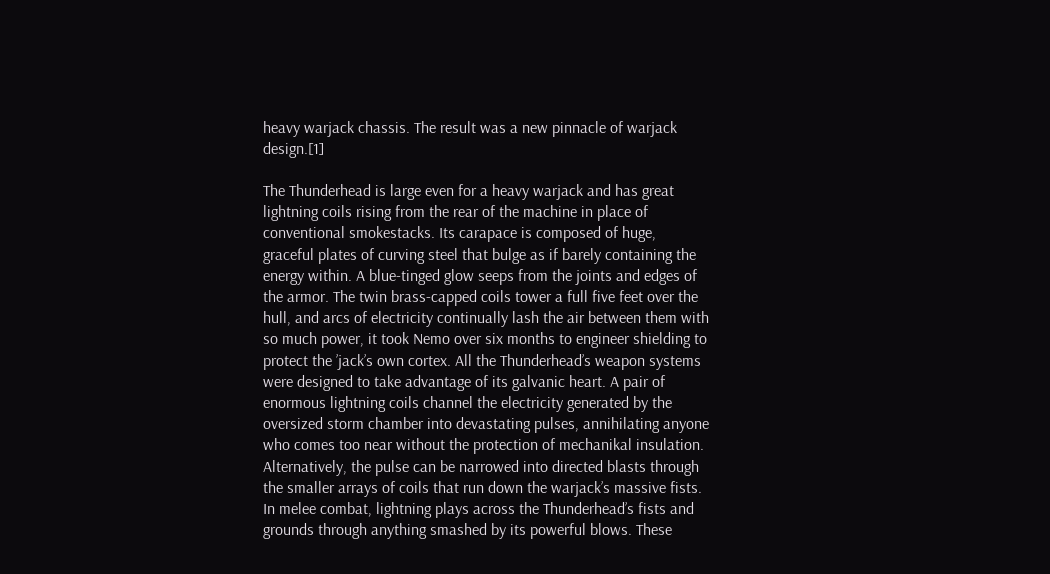heavy warjack chassis. The result was a new pinnacle of warjack design.[1]

The Thunderhead is large even for a heavy warjack and has great lightning coils rising from the rear of the machine in place of conventional smokestacks. Its carapace is composed of huge, graceful plates of curving steel that bulge as if barely containing the energy within. A blue-tinged glow seeps from the joints and edges of the armor. The twin brass-capped coils tower a full five feet over the hull, and arcs of electricity continually lash the air between them with so much power, it took Nemo over six months to engineer shielding to protect the ’jack’s own cortex. All the Thunderhead’s weapon systems were designed to take advantage of its galvanic heart. A pair of enormous lightning coils channel the electricity generated by the oversized storm chamber into devastating pulses, annihilating anyone who comes too near without the protection of mechanikal insulation. Alternatively, the pulse can be narrowed into directed blasts through the smaller arrays of coils that run down the warjack’s massive fists. In melee combat, lightning plays across the Thunderhead’s fists and grounds through anything smashed by its powerful blows. These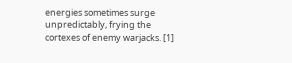energies sometimes surge unpredictably, frying the cortexes of enemy warjacks. [1]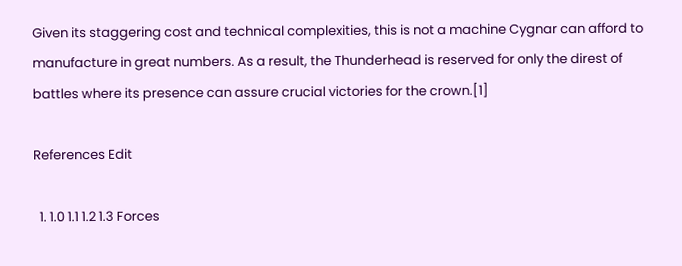Given its staggering cost and technical complexities, this is not a machine Cygnar can afford to manufacture in great numbers. As a result, the Thunderhead is reserved for only the direst of battles where its presence can assure crucial victories for the crown.[1]

References Edit

  1. 1.0 1.1 1.2 1.3 Forces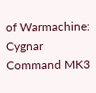of Warmachine: Cygnar Command MK3